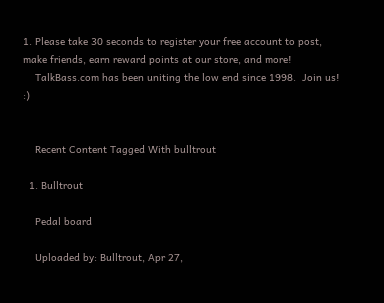1. Please take 30 seconds to register your free account to post, make friends, earn reward points at our store, and more!
    TalkBass.com has been uniting the low end since 1998.  Join us! :)


    Recent Content Tagged With bulltrout

  1. Bulltrout

    Pedal board

    Uploaded by: Bulltrout, Apr 27,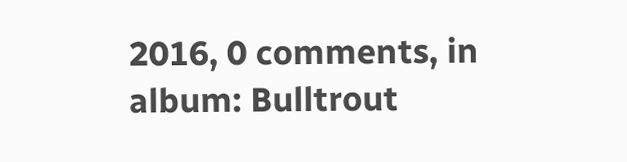2016, 0 comments, in album: Bulltrout